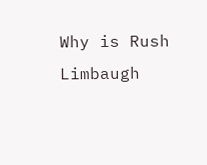Why is Rush Limbaugh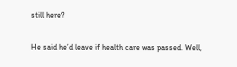still here?

He said he’d leave if health care was passed. Well,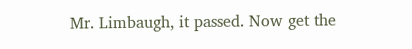Mr. Limbaugh, it passed. Now get the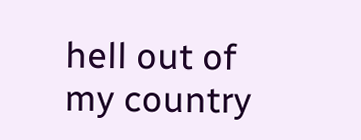hell out of my country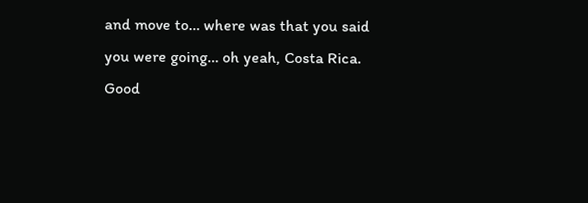and move to… where was that you said you were going… oh yeah, Costa Rica. Good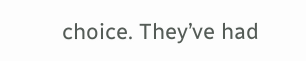choice. They’ve had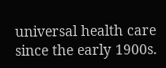universal health care since the early 1900s.